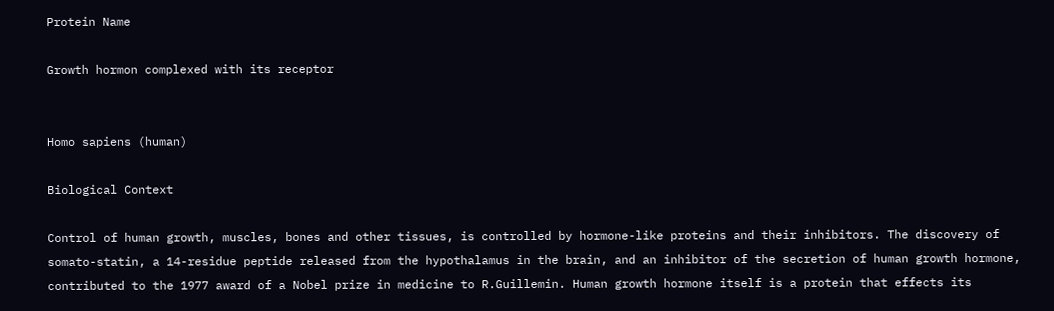Protein Name

Growth hormon complexed with its receptor


Homo sapiens (human)

Biological Context

Control of human growth, muscles, bones and other tissues, is controlled by hormone-like proteins and their inhibitors. The discovery of somato-statin, a 14-residue peptide released from the hypothalamus in the brain, and an inhibitor of the secretion of human growth hormone, contributed to the 1977 award of a Nobel prize in medicine to R.Guillemin. Human growth hormone itself is a protein that effects its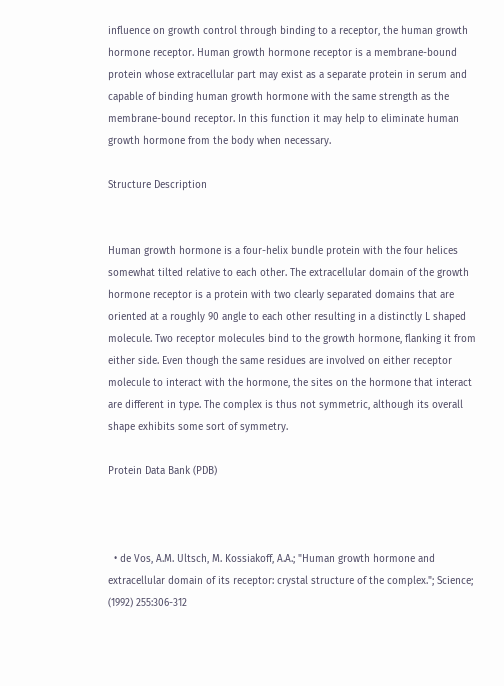influence on growth control through binding to a receptor, the human growth hormone receptor. Human growth hormone receptor is a membrane-bound protein whose extracellular part may exist as a separate protein in serum and capable of binding human growth hormone with the same strength as the membrane-bound receptor. In this function it may help to eliminate human growth hormone from the body when necessary.

Structure Description


Human growth hormone is a four-helix bundle protein with the four helices somewhat tilted relative to each other. The extracellular domain of the growth hormone receptor is a protein with two clearly separated domains that are oriented at a roughly 90 angle to each other resulting in a distinctly L shaped molecule. Two receptor molecules bind to the growth hormone, flanking it from either side. Even though the same residues are involved on either receptor molecule to interact with the hormone, the sites on the hormone that interact are different in type. The complex is thus not symmetric, although its overall shape exhibits some sort of symmetry.

Protein Data Bank (PDB)



  • de Vos, A.M. Ultsch, M. Kossiakoff, A.A.; "Human growth hormone and extracellular domain of its receptor: crystal structure of the complex."; Science; (1992) 255:306-312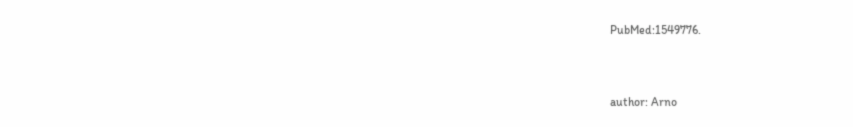PubMed:1549776.


author: Arno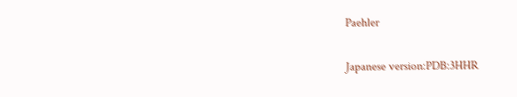Paehler

Japanese version:PDB:3HHR